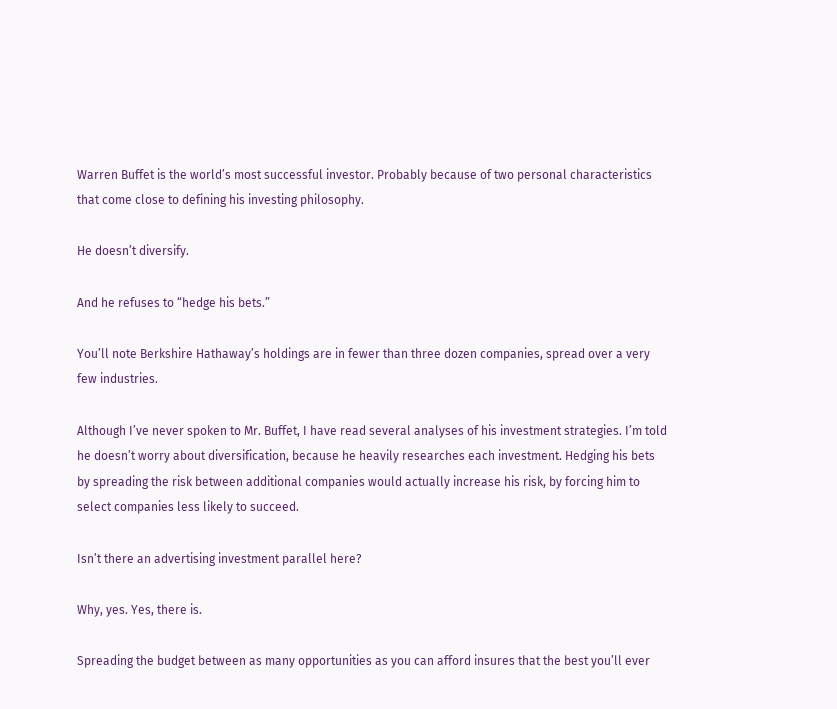Warren Buffet is the world’s most successful investor. Probably because of two personal characteristics that come close to defining his investing philosophy.

He doesn’t diversify.

And he refuses to “hedge his bets.”

You’ll note Berkshire Hathaway’s holdings are in fewer than three dozen companies, spread over a very few industries.

Although I’ve never spoken to Mr. Buffet, I have read several analyses of his investment strategies. I’m told he doesn’t worry about diversification, because he heavily researches each investment. Hedging his bets by spreading the risk between additional companies would actually increase his risk, by forcing him to select companies less likely to succeed.

Isn’t there an advertising investment parallel here?

Why, yes. Yes, there is.

Spreading the budget between as many opportunities as you can afford insures that the best you’ll ever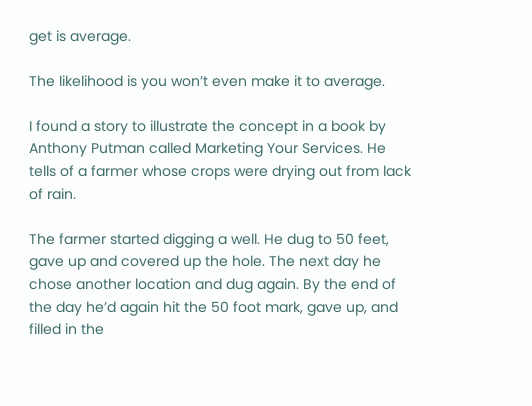get is average.

The likelihood is you won’t even make it to average.

I found a story to illustrate the concept in a book by Anthony Putman called Marketing Your Services. He tells of a farmer whose crops were drying out from lack of rain.

The farmer started digging a well. He dug to 50 feet, gave up and covered up the hole. The next day he chose another location and dug again. By the end of the day he’d again hit the 50 foot mark, gave up, and filled in the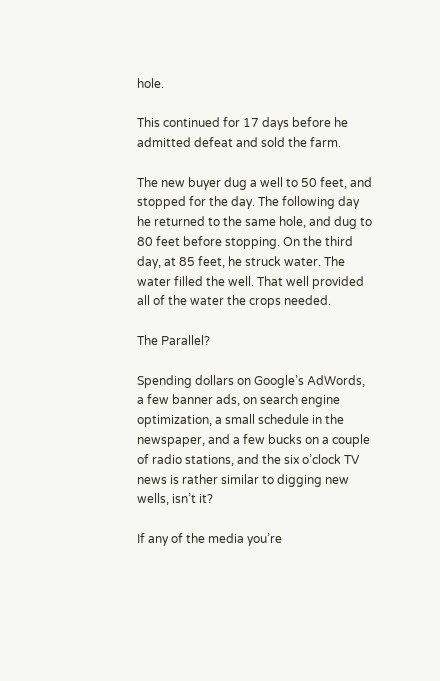hole.

This continued for 17 days before he admitted defeat and sold the farm.

The new buyer dug a well to 50 feet, and stopped for the day. The following day he returned to the same hole, and dug to 80 feet before stopping. On the third day, at 85 feet, he struck water. The water filled the well. That well provided all of the water the crops needed.

The Parallel?

Spending dollars on Google’s AdWords, a few banner ads, on search engine optimization, a small schedule in the newspaper, and a few bucks on a couple of radio stations, and the six o’clock TV news is rather similar to digging new wells, isn’t it?

If any of the media you’re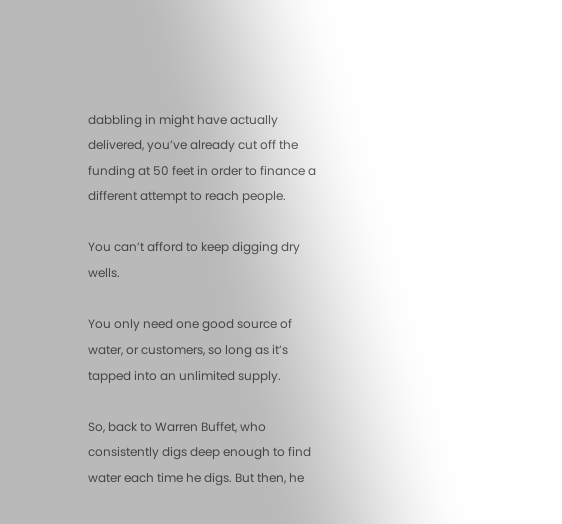dabbling in might have actually delivered, you’ve already cut off the funding at 50 feet in order to finance a different attempt to reach people.

You can’t afford to keep digging dry wells.

You only need one good source of water, or customers, so long as it’s tapped into an unlimited supply.

So, back to Warren Buffet, who consistently digs deep enough to find water each time he digs. But then, he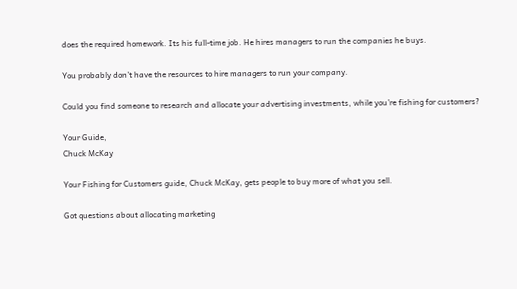does the required homework. Its his full-time job. He hires managers to run the companies he buys.

You probably don’t have the resources to hire managers to run your company.

Could you find someone to research and allocate your advertising investments, while you’re fishing for customers?

Your Guide,
Chuck McKay

Your Fishing for Customers guide, Chuck McKay, gets people to buy more of what you sell.

Got questions about allocating marketing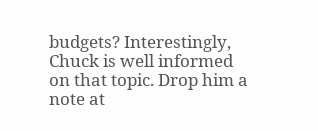budgets? Interestingly, Chuck is well informed on that topic. Drop him a note at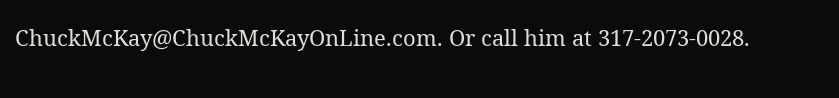ChuckMcKay@ChuckMcKayOnLine.com. Or call him at 317-2073-0028.